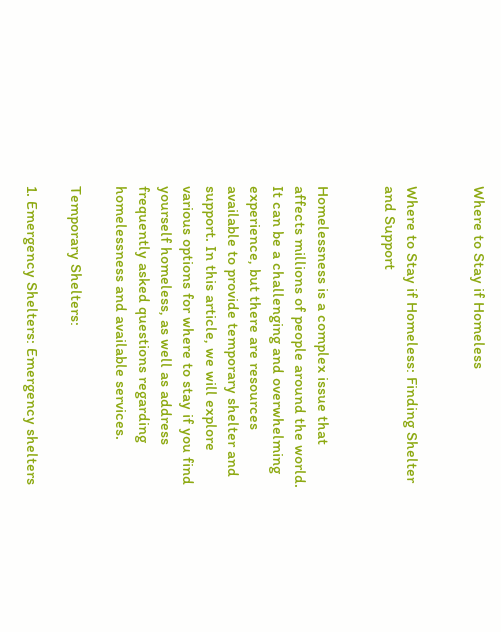Where to Stay if Homeless


Where to Stay if Homeless: Finding Shelter and Support


Homelessness is a complex issue that affects millions of people around the world. It can be a challenging and overwhelming experience, but there are resources available to provide temporary shelter and support. In this article, we will explore various options for where to stay if you find yourself homeless, as well as address frequently asked questions regarding homelessness and available services.

Temporary Shelters:

1. Emergency Shelters: Emergency shelters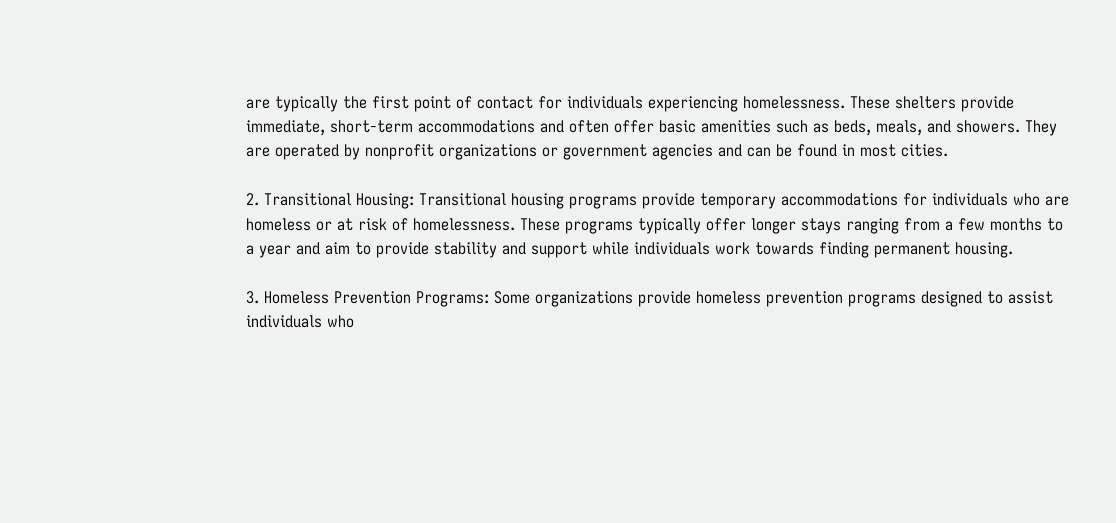are typically the first point of contact for individuals experiencing homelessness. These shelters provide immediate, short-term accommodations and often offer basic amenities such as beds, meals, and showers. They are operated by nonprofit organizations or government agencies and can be found in most cities.

2. Transitional Housing: Transitional housing programs provide temporary accommodations for individuals who are homeless or at risk of homelessness. These programs typically offer longer stays ranging from a few months to a year and aim to provide stability and support while individuals work towards finding permanent housing.

3. Homeless Prevention Programs: Some organizations provide homeless prevention programs designed to assist individuals who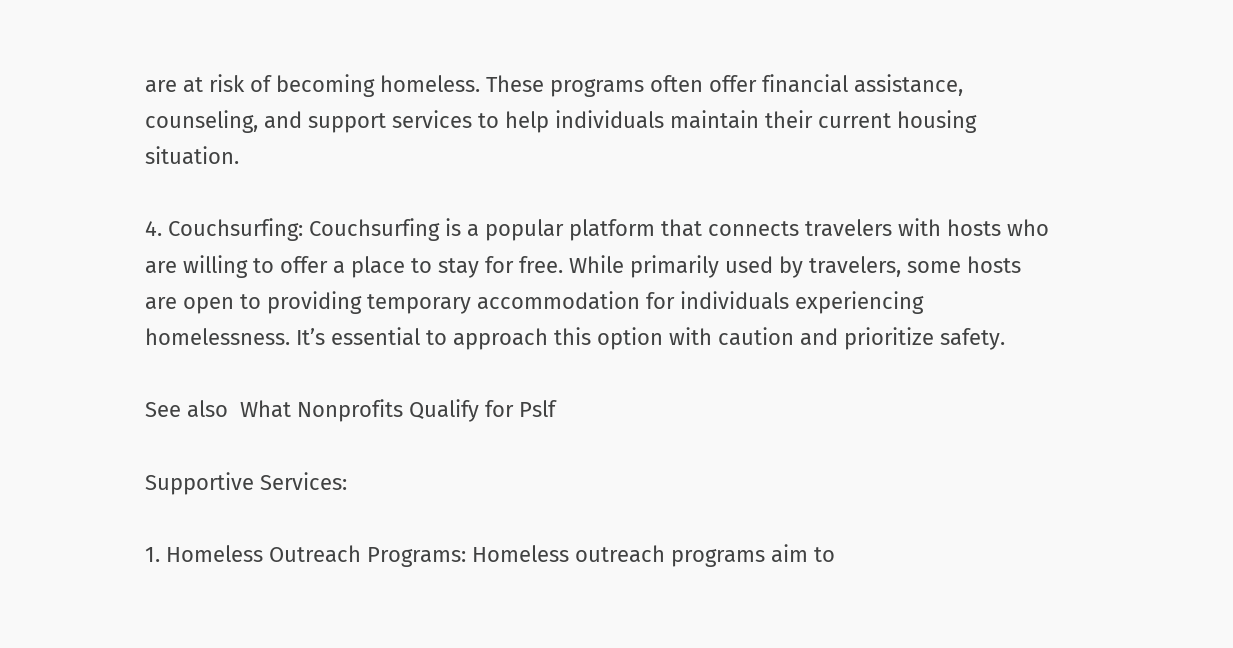are at risk of becoming homeless. These programs often offer financial assistance, counseling, and support services to help individuals maintain their current housing situation.

4. Couchsurfing: Couchsurfing is a popular platform that connects travelers with hosts who are willing to offer a place to stay for free. While primarily used by travelers, some hosts are open to providing temporary accommodation for individuals experiencing homelessness. It’s essential to approach this option with caution and prioritize safety.

See also  What Nonprofits Qualify for Pslf

Supportive Services:

1. Homeless Outreach Programs: Homeless outreach programs aim to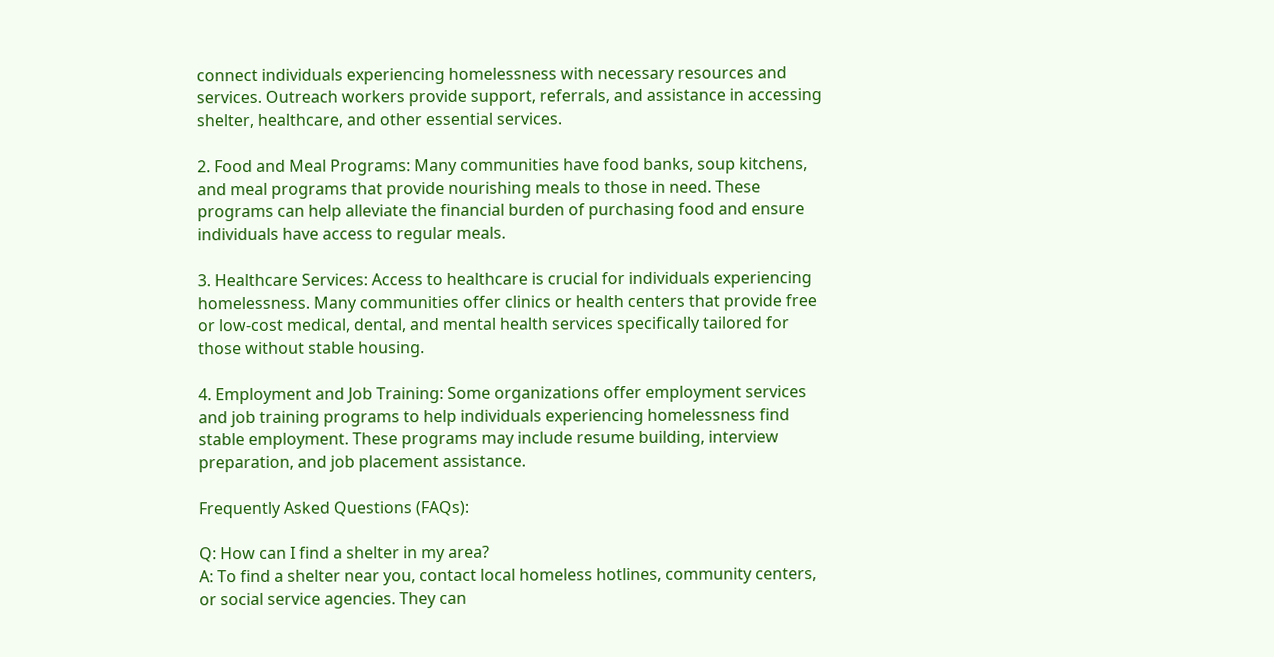connect individuals experiencing homelessness with necessary resources and services. Outreach workers provide support, referrals, and assistance in accessing shelter, healthcare, and other essential services.

2. Food and Meal Programs: Many communities have food banks, soup kitchens, and meal programs that provide nourishing meals to those in need. These programs can help alleviate the financial burden of purchasing food and ensure individuals have access to regular meals.

3. Healthcare Services: Access to healthcare is crucial for individuals experiencing homelessness. Many communities offer clinics or health centers that provide free or low-cost medical, dental, and mental health services specifically tailored for those without stable housing.

4. Employment and Job Training: Some organizations offer employment services and job training programs to help individuals experiencing homelessness find stable employment. These programs may include resume building, interview preparation, and job placement assistance.

Frequently Asked Questions (FAQs):

Q: How can I find a shelter in my area?
A: To find a shelter near you, contact local homeless hotlines, community centers, or social service agencies. They can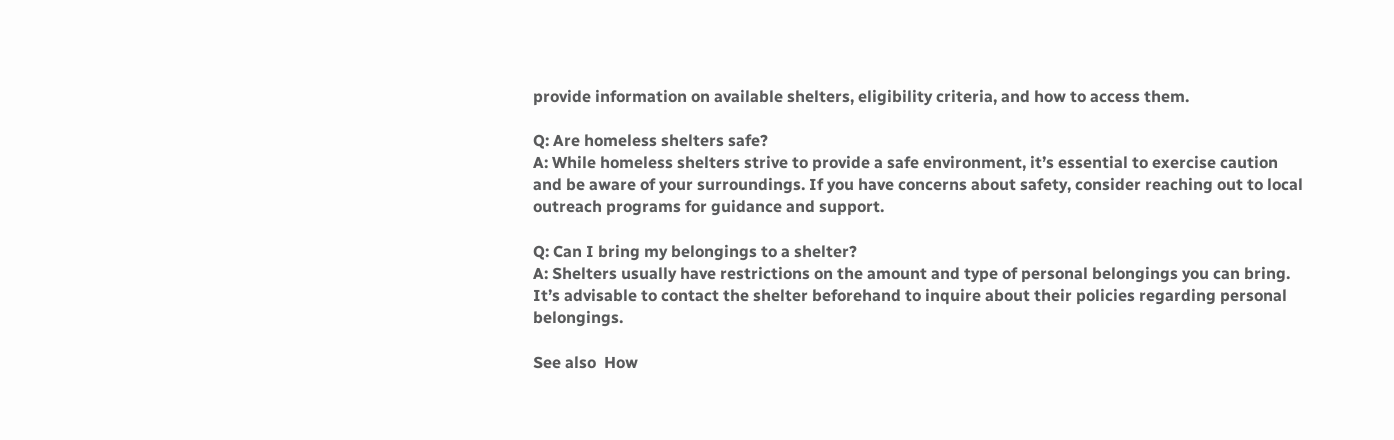provide information on available shelters, eligibility criteria, and how to access them.

Q: Are homeless shelters safe?
A: While homeless shelters strive to provide a safe environment, it’s essential to exercise caution and be aware of your surroundings. If you have concerns about safety, consider reaching out to local outreach programs for guidance and support.

Q: Can I bring my belongings to a shelter?
A: Shelters usually have restrictions on the amount and type of personal belongings you can bring. It’s advisable to contact the shelter beforehand to inquire about their policies regarding personal belongings.

See also  How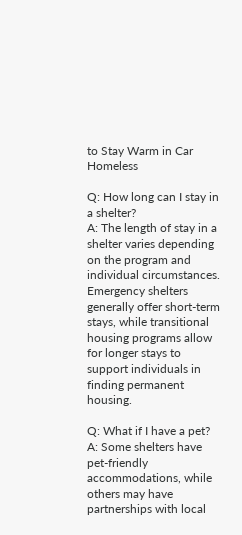to Stay Warm in Car Homeless

Q: How long can I stay in a shelter?
A: The length of stay in a shelter varies depending on the program and individual circumstances. Emergency shelters generally offer short-term stays, while transitional housing programs allow for longer stays to support individuals in finding permanent housing.

Q: What if I have a pet?
A: Some shelters have pet-friendly accommodations, while others may have partnerships with local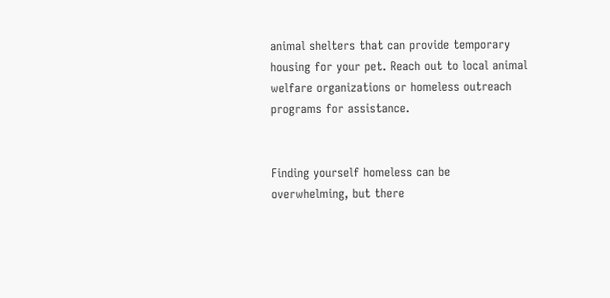animal shelters that can provide temporary housing for your pet. Reach out to local animal welfare organizations or homeless outreach programs for assistance.


Finding yourself homeless can be overwhelming, but there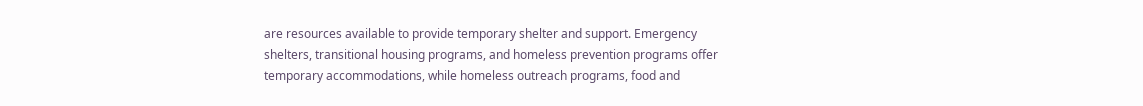are resources available to provide temporary shelter and support. Emergency shelters, transitional housing programs, and homeless prevention programs offer temporary accommodations, while homeless outreach programs, food and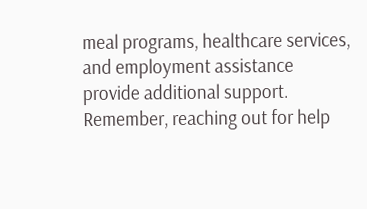meal programs, healthcare services, and employment assistance provide additional support. Remember, reaching out for help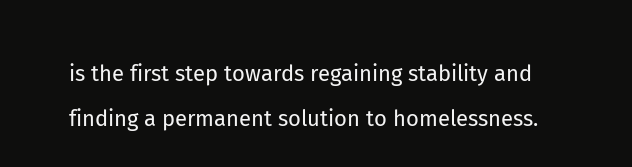is the first step towards regaining stability and finding a permanent solution to homelessness.